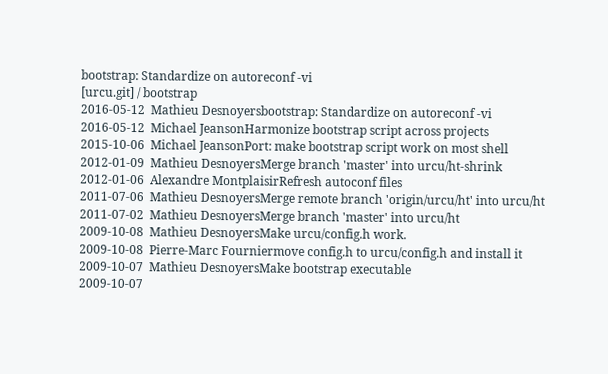bootstrap: Standardize on autoreconf -vi
[urcu.git] / bootstrap
2016-05-12  Mathieu Desnoyersbootstrap: Standardize on autoreconf -vi
2016-05-12  Michael JeansonHarmonize bootstrap script across projects
2015-10-06  Michael JeansonPort: make bootstrap script work on most shell
2012-01-09  Mathieu DesnoyersMerge branch 'master' into urcu/ht-shrink
2012-01-06  Alexandre MontplaisirRefresh autoconf files
2011-07-06  Mathieu DesnoyersMerge remote branch 'origin/urcu/ht' into urcu/ht
2011-07-02  Mathieu DesnoyersMerge branch 'master' into urcu/ht
2009-10-08  Mathieu DesnoyersMake urcu/config.h work.
2009-10-08  Pierre-Marc Fourniermove config.h to urcu/config.h and install it
2009-10-07  Mathieu DesnoyersMake bootstrap executable
2009-10-07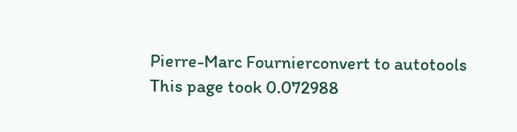Pierre-Marc Fournierconvert to autotools
This page took 0.072988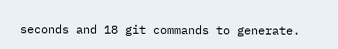seconds and 18 git commands to generate.